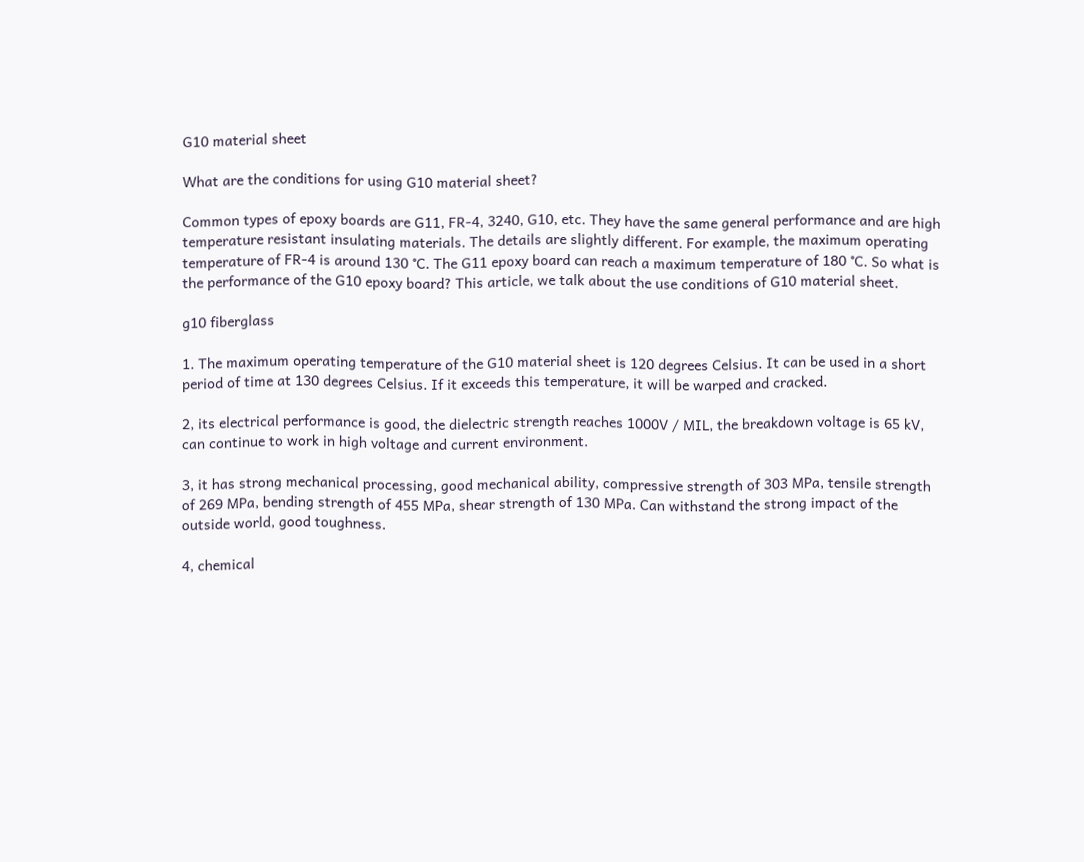G10 material sheet

What are the conditions for using G10 material sheet?

Common types of epoxy boards are G11, FR-4, 3240, G10, etc. They have the same general performance and are high temperature resistant insulating materials. The details are slightly different. For example, the maximum operating temperature of FR-4 is around 130 °C. The G11 epoxy board can reach a maximum temperature of 180 °C. So what is the performance of the G10 epoxy board? This article, we talk about the use conditions of G10 material sheet.

g10 fiberglass

1. The maximum operating temperature of the G10 material sheet is 120 degrees Celsius. It can be used in a short period of time at 130 degrees Celsius. If it exceeds this temperature, it will be warped and cracked.

2, its electrical performance is good, the dielectric strength reaches 1000V / MIL, the breakdown voltage is 65 kV, can continue to work in high voltage and current environment.

3, it has strong mechanical processing, good mechanical ability, compressive strength of 303 MPa, tensile strength of 269 MPa, bending strength of 455 MPa, shear strength of 130 MPa. Can withstand the strong impact of the outside world, good toughness.

4, chemical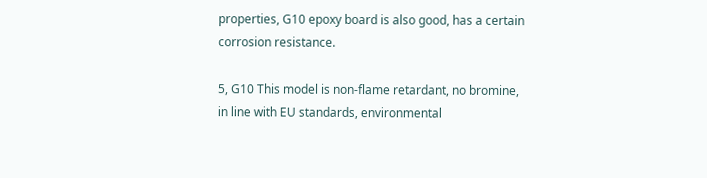properties, G10 epoxy board is also good, has a certain corrosion resistance.

5, G10 This model is non-flame retardant, no bromine, in line with EU standards, environmental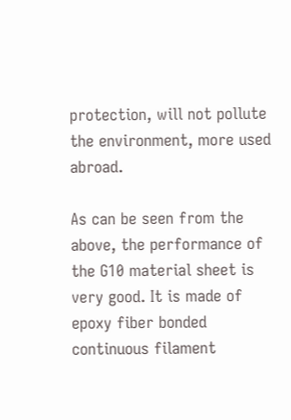protection, will not pollute the environment, more used abroad.

As can be seen from the above, the performance of the G10 material sheet is very good. It is made of epoxy fiber bonded continuous filament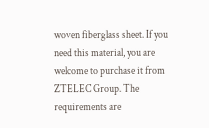woven fiberglass sheet. If you need this material, you are welcome to purchase it from ZTELEC Group. The requirements are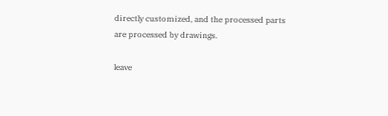directly customized, and the processed parts are processed by drawings.

leave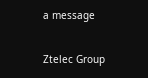a message

Ztelec Group